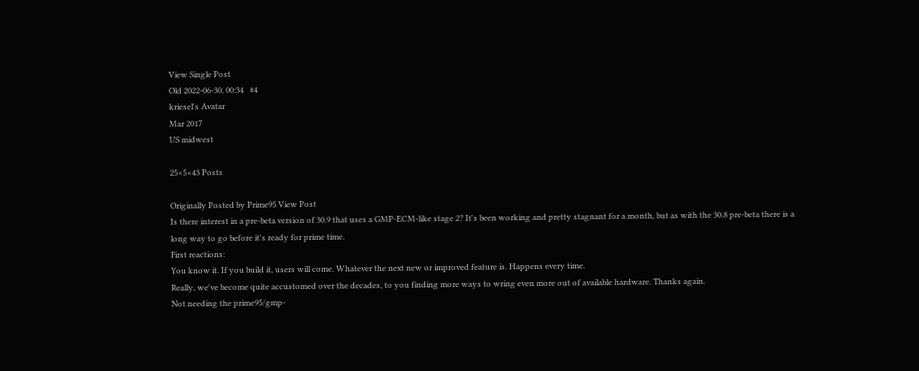View Single Post
Old 2022-06-30, 00:34   #4
kriesel's Avatar
Mar 2017
US midwest

25×5×43 Posts

Originally Posted by Prime95 View Post
Is there interest in a pre-beta version of 30.9 that uses a GMP-ECM-like stage 2? It's been working and pretty stagnant for a month, but as with the 30.8 pre-beta there is a long way to go before it's ready for prime time.
First reactions:
You know it. If you build it, users will come. Whatever the next new or improved feature is. Happens every time.
Really, we've become quite accustomed over the decades, to you finding more ways to wring even more out of available hardware. Thanks again.
Not needing the prime95/gmp-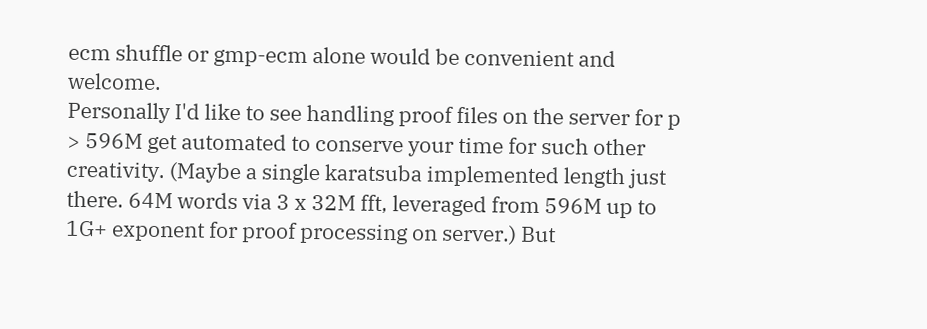ecm shuffle or gmp-ecm alone would be convenient and welcome.
Personally I'd like to see handling proof files on the server for p > 596M get automated to conserve your time for such other creativity. (Maybe a single karatsuba implemented length just there. 64M words via 3 x 32M fft, leveraged from 596M up to 1G+ exponent for proof processing on server.) But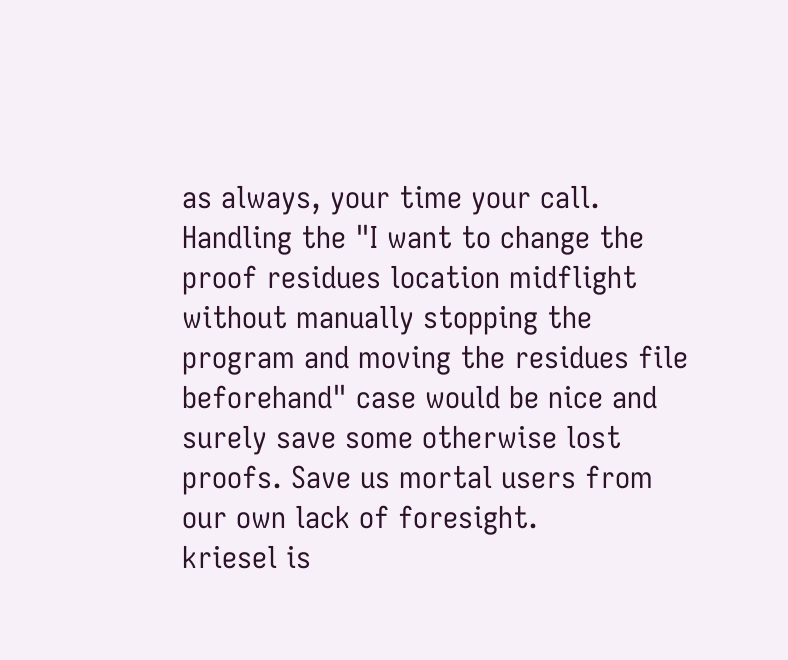as always, your time your call.
Handling the "I want to change the proof residues location midflight without manually stopping the program and moving the residues file beforehand" case would be nice and surely save some otherwise lost proofs. Save us mortal users from our own lack of foresight.
kriesel is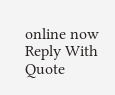online now   Reply With Quote